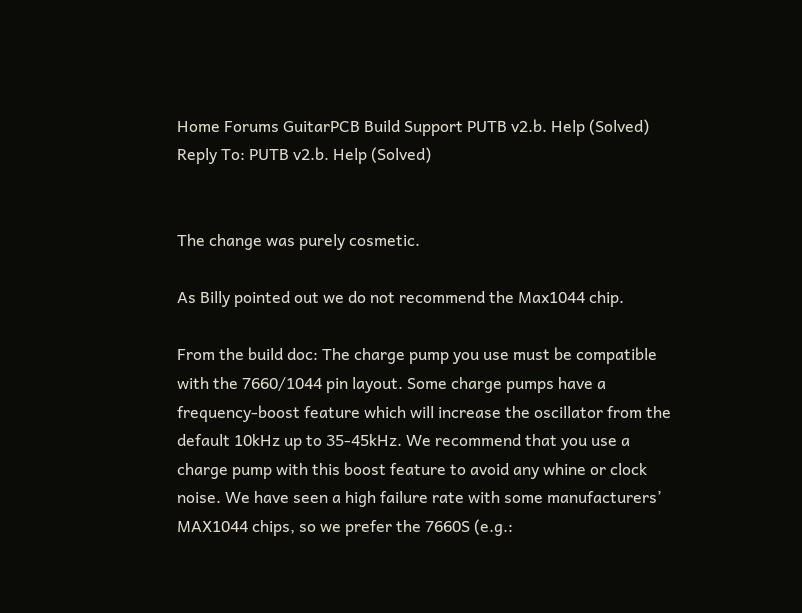Home Forums GuitarPCB Build Support PUTB v2.b. Help (Solved) Reply To: PUTB v2.b. Help (Solved)


The change was purely cosmetic.

As Billy pointed out we do not recommend the Max1044 chip.

From the build doc: The charge pump you use must be compatible with the 7660/1044 pin layout. Some charge pumps have a frequency-boost feature which will increase the oscillator from the default 10kHz up to 35-45kHz. We recommend that you use a charge pump with this boost feature to avoid any whine or clock noise. We have seen a high failure rate with some manufacturers’ MAX1044 chips, so we prefer the 7660S (e.g.: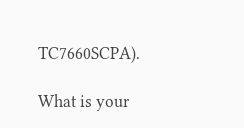TC7660SCPA).

What is your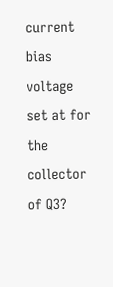current bias voltage set at for the collector of Q3?